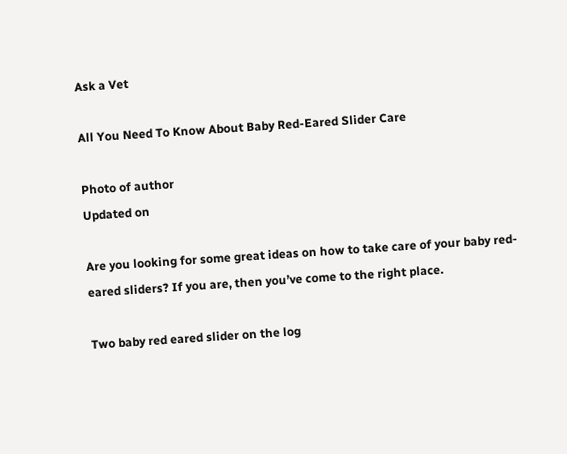Ask a Vet

All You Need To Know About Baby Red-Eared Slider Care

Photo of author
Updated on

Are you looking for some great ideas on how to take care of your baby red-eared sliders? If you are, then you’ve come to the right place.

Two baby red eared slider on the log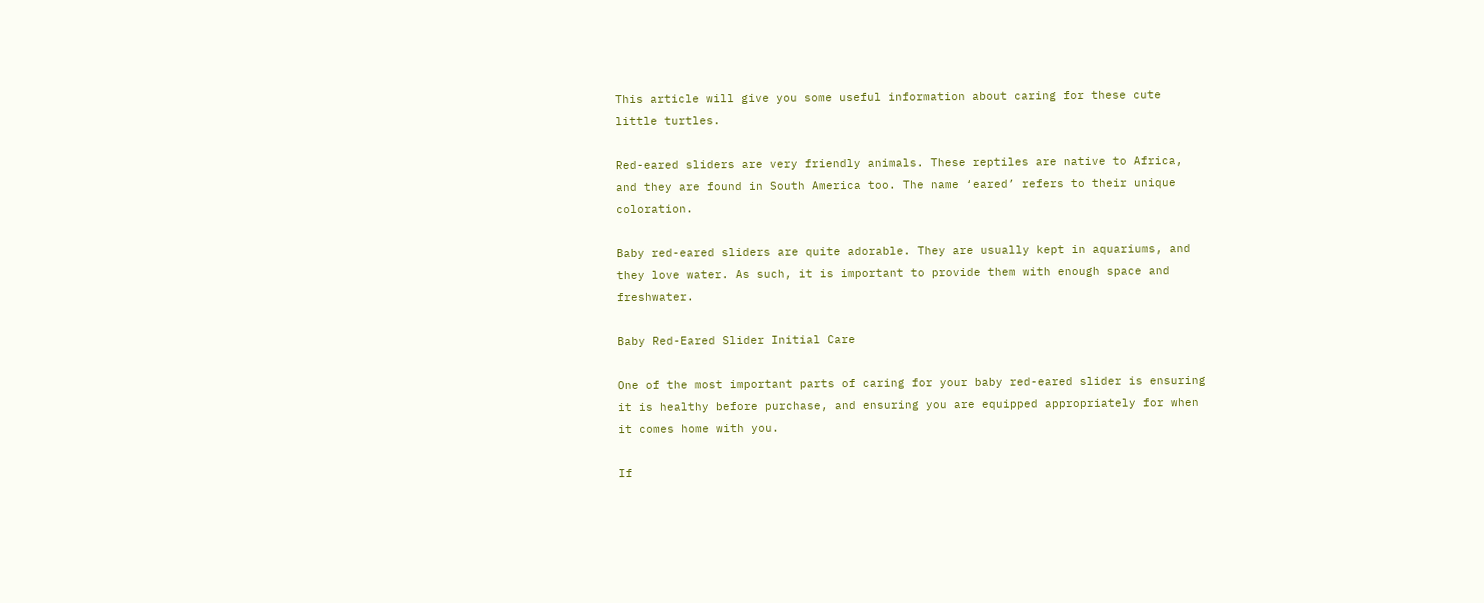This article will give you some useful information about caring for these cute little turtles.

Red-eared sliders are very friendly animals. These reptiles are native to Africa, and they are found in South America too. The name ‘eared’ refers to their unique coloration.

Baby red-eared sliders are quite adorable. They are usually kept in aquariums, and they love water. As such, it is important to provide them with enough space and freshwater.

Baby Red-Eared Slider Initial Care

One of the most important parts of caring for your baby red-eared slider is ensuring it is healthy before purchase, and ensuring you are equipped appropriately for when it comes home with you.

If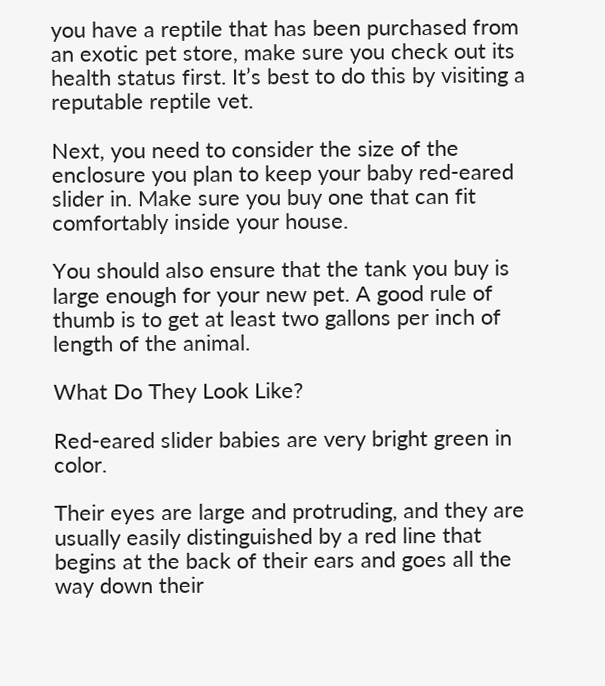you have a reptile that has been purchased from an exotic pet store, make sure you check out its health status first. It’s best to do this by visiting a reputable reptile vet.

Next, you need to consider the size of the enclosure you plan to keep your baby red-eared slider in. Make sure you buy one that can fit comfortably inside your house.

You should also ensure that the tank you buy is large enough for your new pet. A good rule of thumb is to get at least two gallons per inch of length of the animal.

What Do They Look Like?

Red-eared slider babies are very bright green in color.

Their eyes are large and protruding, and they are usually easily distinguished by a red line that begins at the back of their ears and goes all the way down their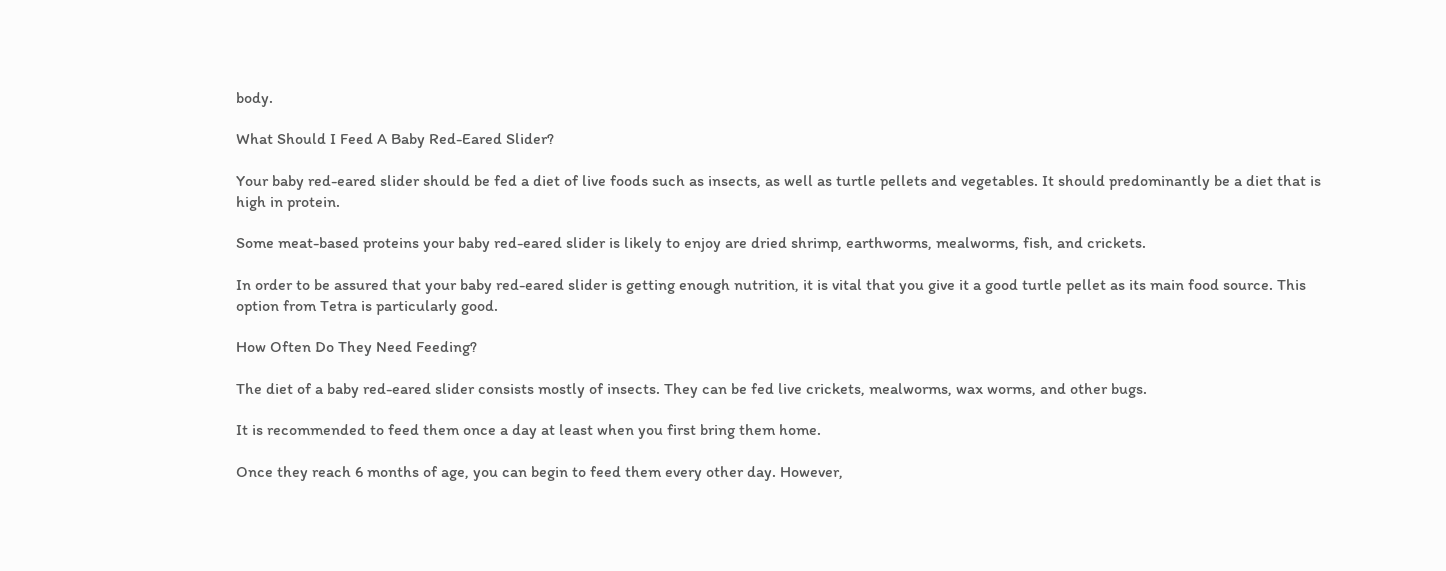body.

What Should I Feed A Baby Red-Eared Slider?

Your baby red-eared slider should be fed a diet of live foods such as insects, as well as turtle pellets and vegetables. It should predominantly be a diet that is high in protein.

Some meat-based proteins your baby red-eared slider is likely to enjoy are dried shrimp, earthworms, mealworms, fish, and crickets.

In order to be assured that your baby red-eared slider is getting enough nutrition, it is vital that you give it a good turtle pellet as its main food source. This option from Tetra is particularly good.

How Often Do They Need Feeding?

The diet of a baby red-eared slider consists mostly of insects. They can be fed live crickets, mealworms, wax worms, and other bugs.

It is recommended to feed them once a day at least when you first bring them home.

Once they reach 6 months of age, you can begin to feed them every other day. However,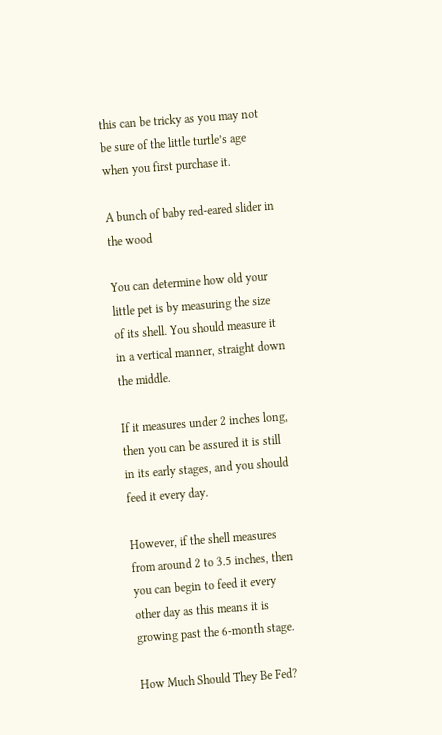this can be tricky as you may not be sure of the little turtle’s age when you first purchase it.

A bunch of baby red-eared slider in the wood

You can determine how old your little pet is by measuring the size of its shell. You should measure it in a vertical manner, straight down the middle.

If it measures under 2 inches long, then you can be assured it is still in its early stages, and you should feed it every day.

However, if the shell measures from around 2 to 3.5 inches, then you can begin to feed it every other day as this means it is growing past the 6-month stage.

How Much Should They Be Fed?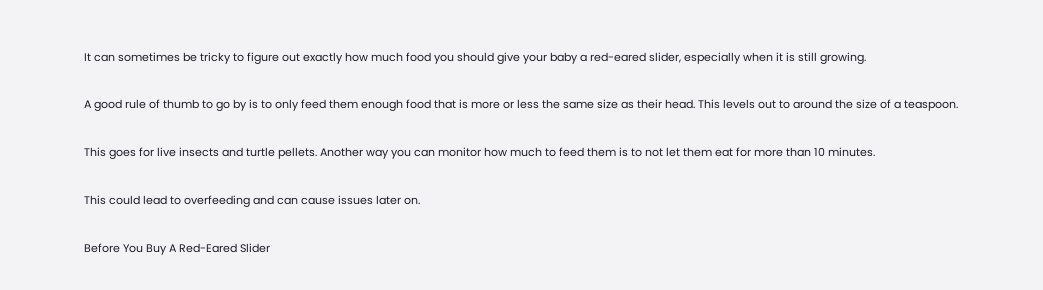It can sometimes be tricky to figure out exactly how much food you should give your baby a red-eared slider, especially when it is still growing.

A good rule of thumb to go by is to only feed them enough food that is more or less the same size as their head. This levels out to around the size of a teaspoon.

This goes for live insects and turtle pellets. Another way you can monitor how much to feed them is to not let them eat for more than 10 minutes.

This could lead to overfeeding and can cause issues later on.

Before You Buy A Red-Eared Slider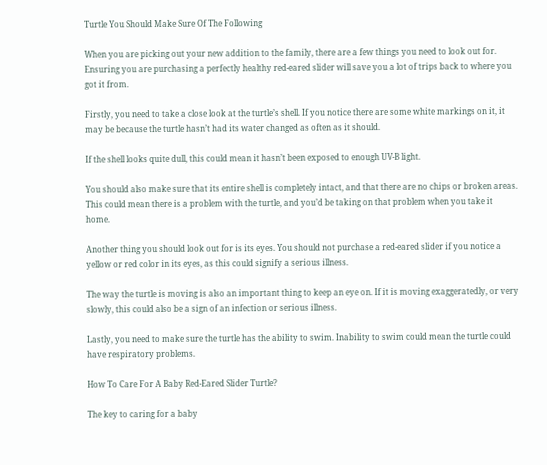Turtle You Should Make Sure Of The Following

When you are picking out your new addition to the family, there are a few things you need to look out for. Ensuring you are purchasing a perfectly healthy red-eared slider will save you a lot of trips back to where you got it from.

Firstly, you need to take a close look at the turtle’s shell. If you notice there are some white markings on it, it may be because the turtle hasn’t had its water changed as often as it should.

If the shell looks quite dull, this could mean it hasn’t been exposed to enough UV-B light.

You should also make sure that its entire shell is completely intact, and that there are no chips or broken areas. This could mean there is a problem with the turtle, and you’d be taking on that problem when you take it home.

Another thing you should look out for is its eyes. You should not purchase a red-eared slider if you notice a yellow or red color in its eyes, as this could signify a serious illness.

The way the turtle is moving is also an important thing to keep an eye on. If it is moving exaggeratedly, or very slowly, this could also be a sign of an infection or serious illness.

Lastly, you need to make sure the turtle has the ability to swim. Inability to swim could mean the turtle could have respiratory problems.

How To Care For A Baby Red-Eared Slider Turtle?

The key to caring for a baby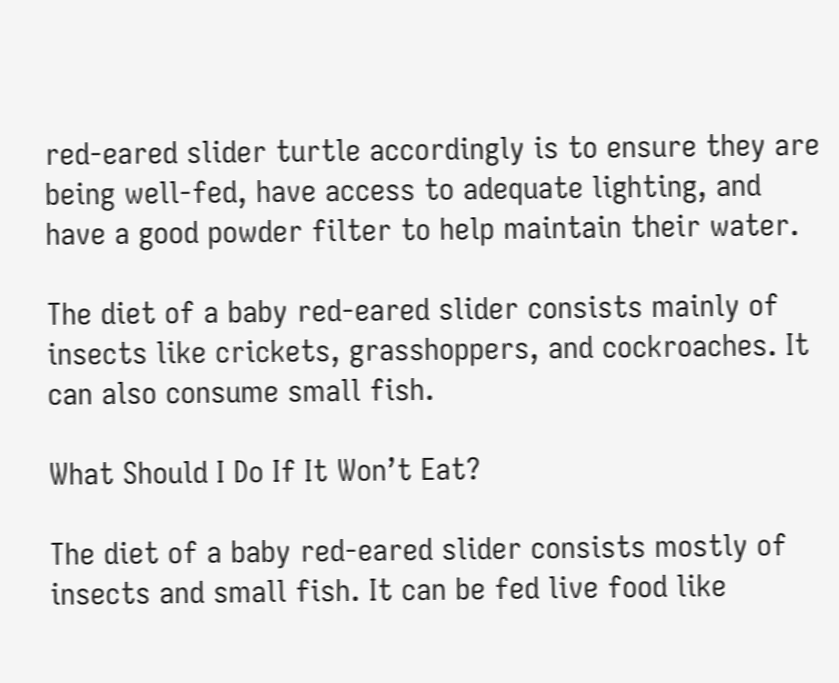red-eared slider turtle accordingly is to ensure they are being well-fed, have access to adequate lighting, and have a good powder filter to help maintain their water.

The diet of a baby red-eared slider consists mainly of insects like crickets, grasshoppers, and cockroaches. It can also consume small fish.

What Should I Do If It Won’t Eat?

The diet of a baby red-eared slider consists mostly of insects and small fish. It can be fed live food like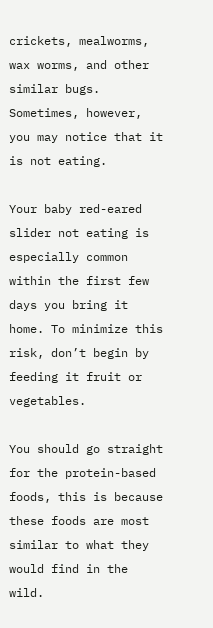crickets, mealworms, wax worms, and other similar bugs. Sometimes, however, you may notice that it is not eating.

Your baby red-eared slider not eating is especially common within the first few days you bring it home. To minimize this risk, don’t begin by feeding it fruit or vegetables.

You should go straight for the protein-based foods, this is because these foods are most similar to what they would find in the wild.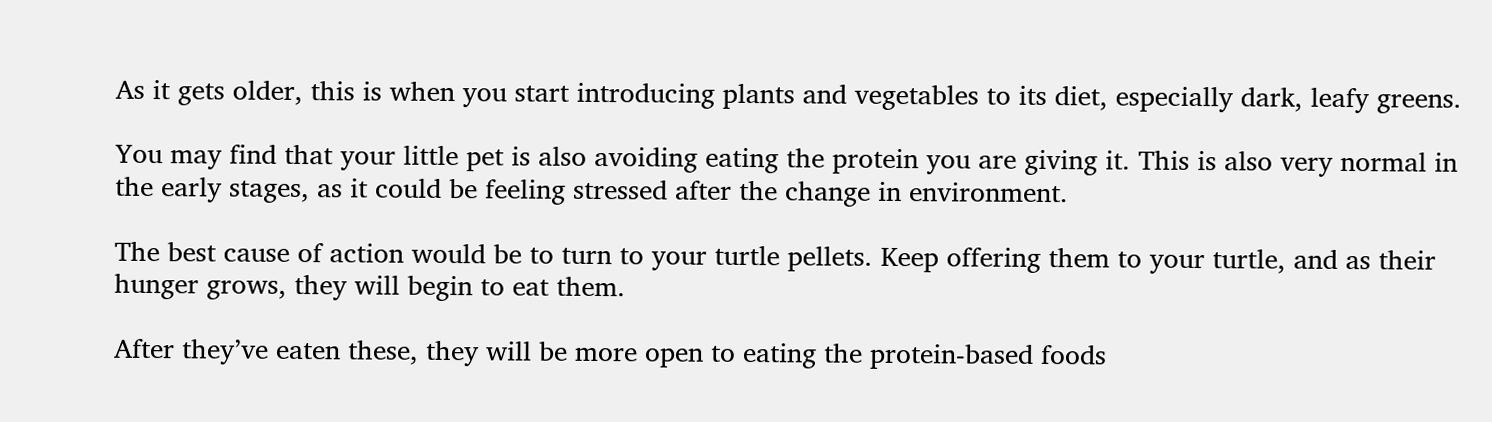As it gets older, this is when you start introducing plants and vegetables to its diet, especially dark, leafy greens.

You may find that your little pet is also avoiding eating the protein you are giving it. This is also very normal in the early stages, as it could be feeling stressed after the change in environment.

The best cause of action would be to turn to your turtle pellets. Keep offering them to your turtle, and as their hunger grows, they will begin to eat them.

After they’ve eaten these, they will be more open to eating the protein-based foods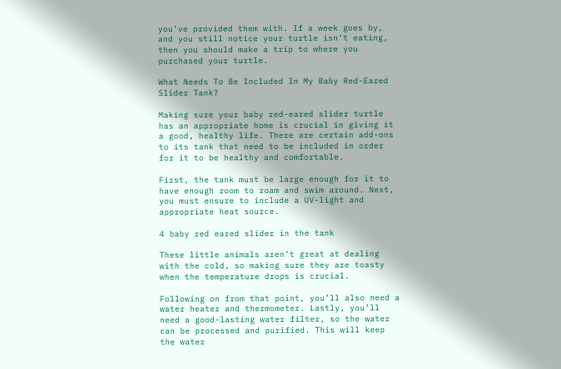you’ve provided them with. If a week goes by, and you still notice your turtle isn’t eating, then you should make a trip to where you purchased your turtle.

What Needs To Be Included In My Baby Red-Eared Slider Tank?

Making sure your baby red-eared slider turtle has an appropriate home is crucial in giving it a good, healthy life. There are certain add-ons to its tank that need to be included in order for it to be healthy and comfortable.

First, the tank must be large enough for it to have enough room to roam and swim around. Next, you must ensure to include a UV-light and appropriate heat source.

4 baby red eared slider in the tank

These little animals aren’t great at dealing with the cold, so making sure they are toasty when the temperature drops is crucial.

Following on from that point, you’ll also need a water heater and thermometer. Lastly, you’ll need a good-lasting water filter, so the water can be processed and purified. This will keep the water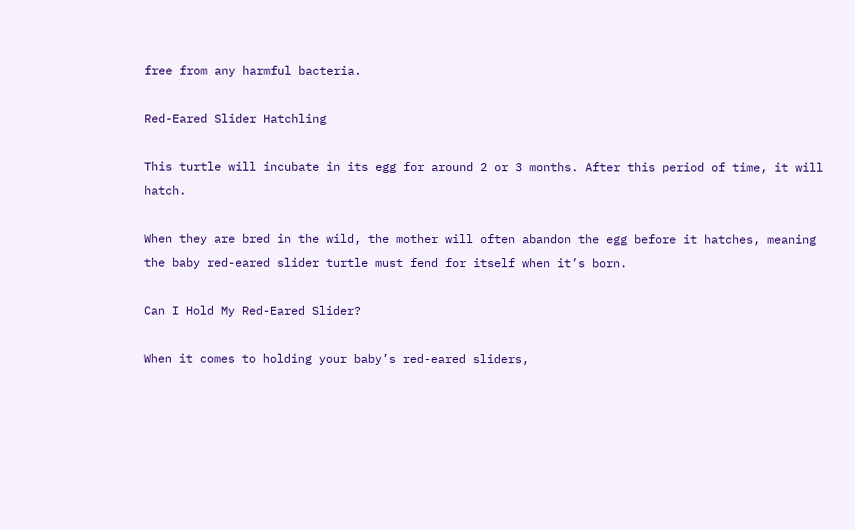free from any harmful bacteria.

Red-Eared Slider Hatchling

This turtle will incubate in its egg for around 2 or 3 months. After this period of time, it will hatch.

When they are bred in the wild, the mother will often abandon the egg before it hatches, meaning the baby red-eared slider turtle must fend for itself when it’s born.

Can I Hold My Red-Eared Slider?

When it comes to holding your baby’s red-eared sliders,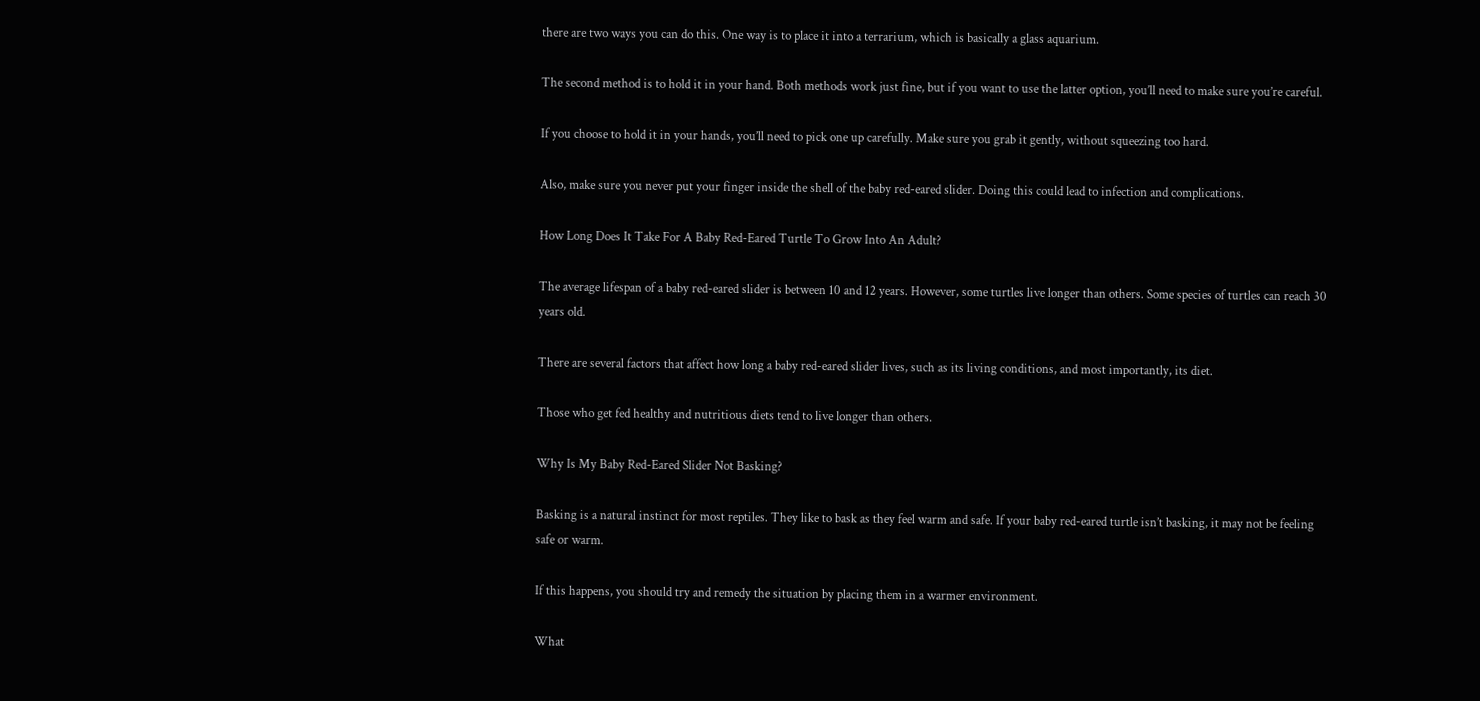there are two ways you can do this. One way is to place it into a terrarium, which is basically a glass aquarium.

The second method is to hold it in your hand. Both methods work just fine, but if you want to use the latter option, you’ll need to make sure you’re careful.

If you choose to hold it in your hands, you’ll need to pick one up carefully. Make sure you grab it gently, without squeezing too hard.

Also, make sure you never put your finger inside the shell of the baby red-eared slider. Doing this could lead to infection and complications.

How Long Does It Take For A Baby Red-Eared Turtle To Grow Into An Adult?

The average lifespan of a baby red-eared slider is between 10 and 12 years. However, some turtles live longer than others. Some species of turtles can reach 30 years old.

There are several factors that affect how long a baby red-eared slider lives, such as its living conditions, and most importantly, its diet.

Those who get fed healthy and nutritious diets tend to live longer than others.

Why Is My Baby Red-Eared Slider Not Basking?

Basking is a natural instinct for most reptiles. They like to bask as they feel warm and safe. If your baby red-eared turtle isn’t basking, it may not be feeling safe or warm.

If this happens, you should try and remedy the situation by placing them in a warmer environment.

What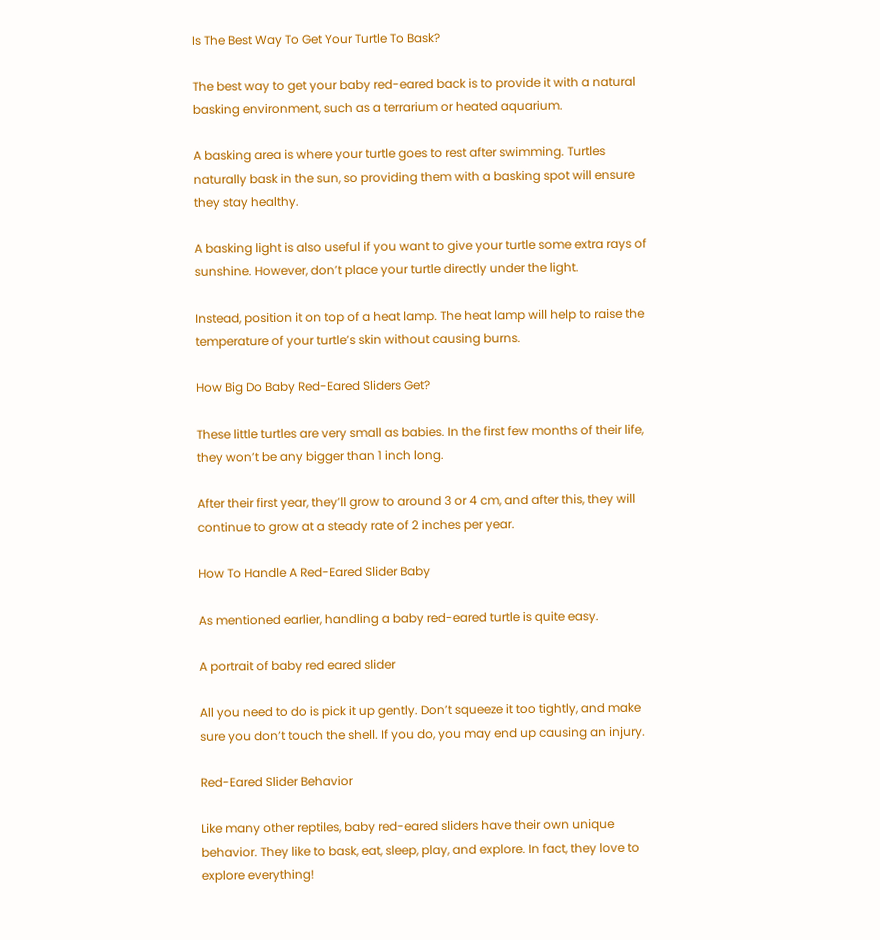Is The Best Way To Get Your Turtle To Bask?

The best way to get your baby red-eared back is to provide it with a natural basking environment, such as a terrarium or heated aquarium.

A basking area is where your turtle goes to rest after swimming. Turtles naturally bask in the sun, so providing them with a basking spot will ensure they stay healthy.

A basking light is also useful if you want to give your turtle some extra rays of sunshine. However, don’t place your turtle directly under the light.

Instead, position it on top of a heat lamp. The heat lamp will help to raise the temperature of your turtle’s skin without causing burns.

How Big Do Baby Red-Eared Sliders Get?

These little turtles are very small as babies. In the first few months of their life, they won’t be any bigger than 1 inch long.

After their first year, they’ll grow to around 3 or 4 cm, and after this, they will continue to grow at a steady rate of 2 inches per year.

How To Handle A Red-Eared Slider Baby

As mentioned earlier, handling a baby red-eared turtle is quite easy.

A portrait of baby red eared slider

All you need to do is pick it up gently. Don’t squeeze it too tightly, and make sure you don’t touch the shell. If you do, you may end up causing an injury.

Red-Eared Slider Behavior

Like many other reptiles, baby red-eared sliders have their own unique behavior. They like to bask, eat, sleep, play, and explore. In fact, they love to explore everything!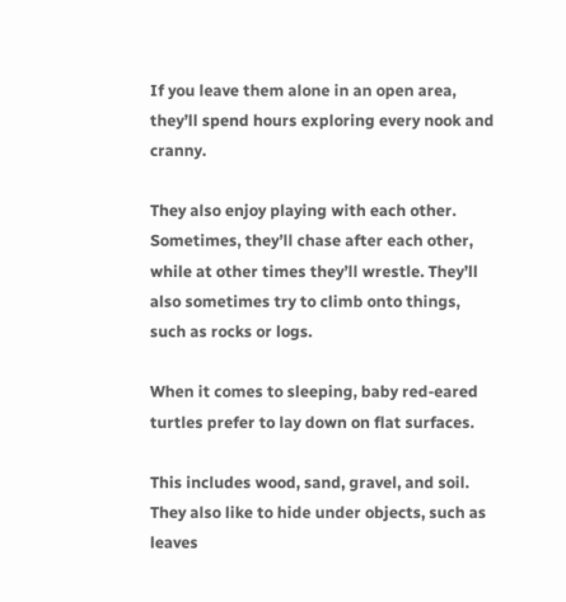If you leave them alone in an open area, they’ll spend hours exploring every nook and cranny.

They also enjoy playing with each other. Sometimes, they’ll chase after each other, while at other times they’ll wrestle. They’ll also sometimes try to climb onto things, such as rocks or logs.

When it comes to sleeping, baby red-eared turtles prefer to lay down on flat surfaces.

This includes wood, sand, gravel, and soil. They also like to hide under objects, such as leaves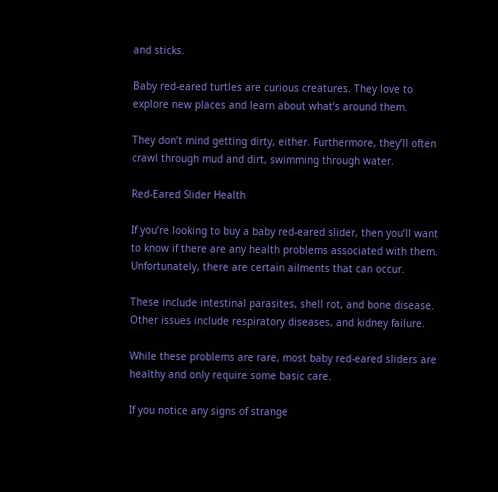and sticks.

Baby red-eared turtles are curious creatures. They love to explore new places and learn about what’s around them.

They don’t mind getting dirty, either. Furthermore, they’ll often crawl through mud and dirt, swimming through water.

Red-Eared Slider Health

If you’re looking to buy a baby red-eared slider, then you’ll want to know if there are any health problems associated with them. Unfortunately, there are certain ailments that can occur.

These include intestinal parasites, shell rot, and bone disease. Other issues include respiratory diseases, and kidney failure.

While these problems are rare, most baby red-eared sliders are healthy and only require some basic care.

If you notice any signs of strange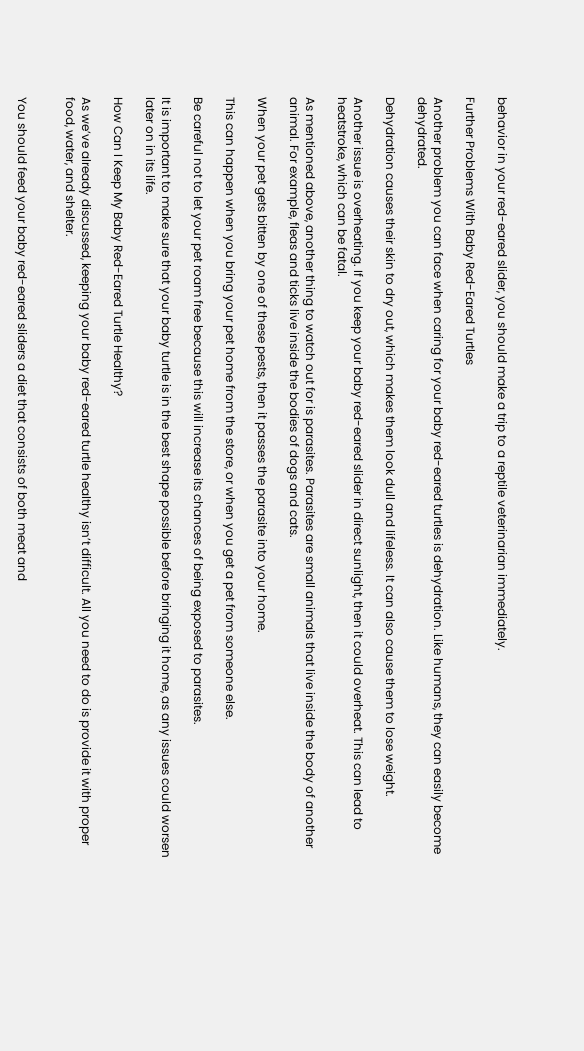behavior in your red-eared slider, you should make a trip to a reptile veterinarian immediately.

Further Problems With Baby Red-Eared Turtles

Another problem you can face when caring for your baby red-eared turtles is dehydration. Like humans, they can easily become dehydrated.

Dehydration causes their skin to dry out, which makes them look dull and lifeless. It can also cause them to lose weight.

Another issue is overheating. If you keep your baby red-eared slider in direct sunlight, then it could overheat. This can lead to heatstroke, which can be fatal.

As mentioned above, another thing to watch out for is parasites. Parasites are small animals that live inside the body of another animal. For example, fleas and ticks live inside the bodies of dogs and cats.

When your pet gets bitten by one of these pests, then it passes the parasite into your home.

This can happen when you bring your pet home from the store, or when you get a pet from someone else.

Be careful not to let your pet roam free because this will increase its chances of being exposed to parasites.

It is important to make sure that your baby turtle is in the best shape possible before bringing it home, as any issues could worsen later on in its life.

How Can I Keep My Baby Red-Eared Turtle Healthy?

As we’ve already discussed, keeping your baby red-eared turtle healthy isn’t difficult. All you need to do is provide it with proper food, water, and shelter.


You should feed your baby red-eared sliders a diet that consists of both meat and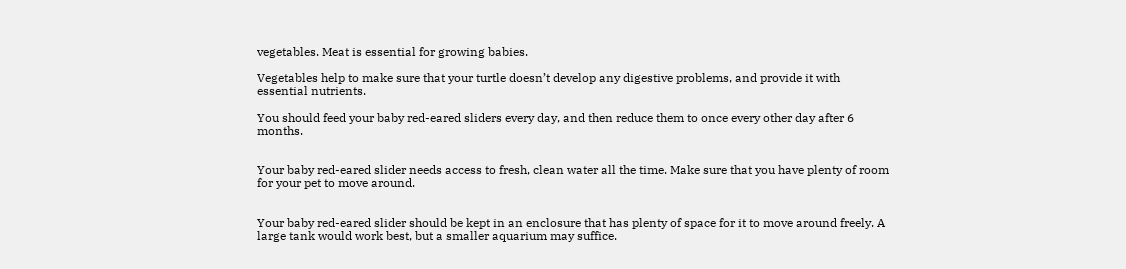vegetables. Meat is essential for growing babies.

Vegetables help to make sure that your turtle doesn’t develop any digestive problems, and provide it with essential nutrients.

You should feed your baby red-eared sliders every day, and then reduce them to once every other day after 6 months.


Your baby red-eared slider needs access to fresh, clean water all the time. Make sure that you have plenty of room for your pet to move around.


Your baby red-eared slider should be kept in an enclosure that has plenty of space for it to move around freely. A large tank would work best, but a smaller aquarium may suffice.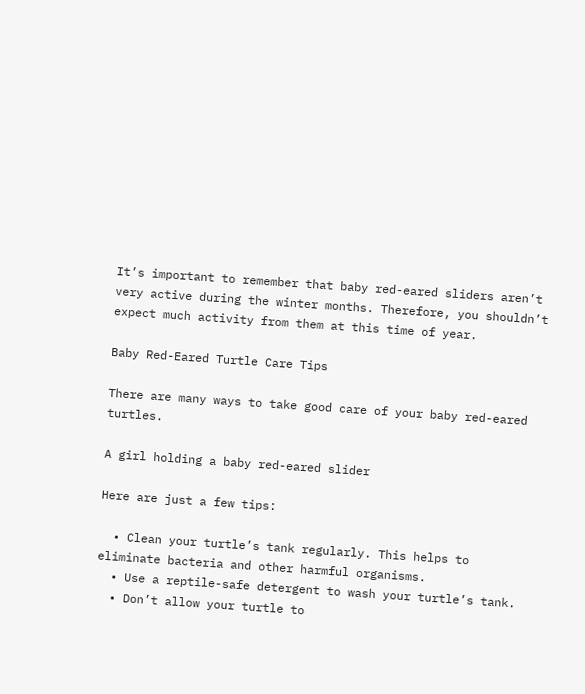It’s important to remember that baby red-eared sliders aren’t very active during the winter months. Therefore, you shouldn’t expect much activity from them at this time of year.

Baby Red-Eared Turtle Care Tips

There are many ways to take good care of your baby red-eared turtles.

A girl holding a baby red-eared slider

Here are just a few tips:

  • Clean your turtle’s tank regularly. This helps to eliminate bacteria and other harmful organisms.
  • Use a reptile-safe detergent to wash your turtle’s tank.
  • Don’t allow your turtle to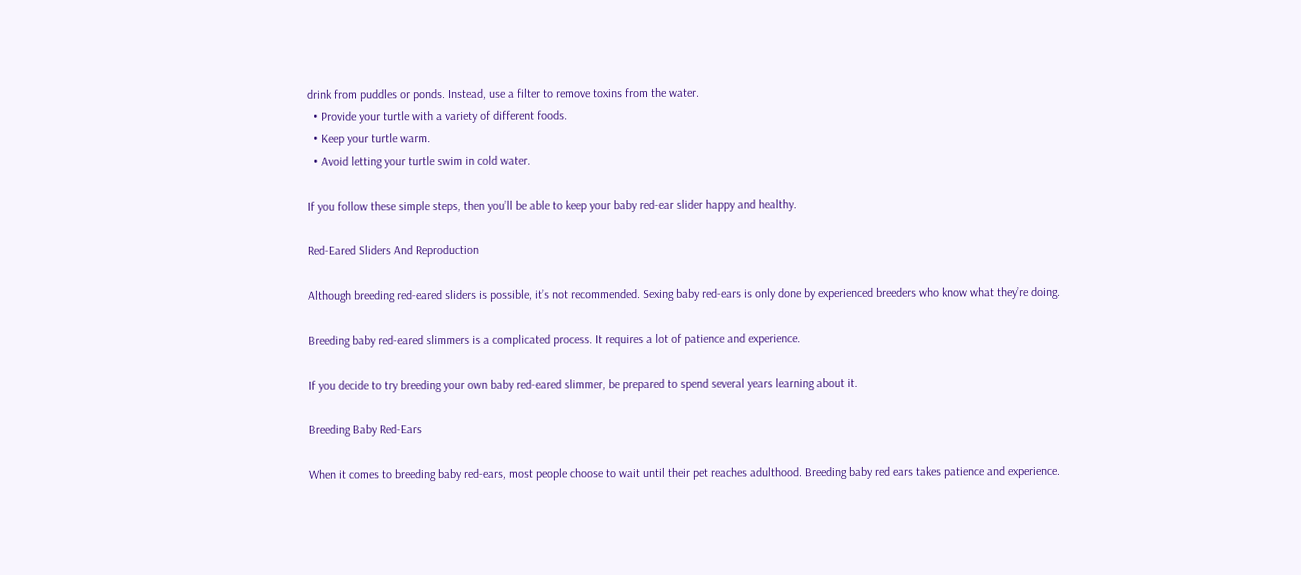drink from puddles or ponds. Instead, use a filter to remove toxins from the water.
  • Provide your turtle with a variety of different foods.
  • Keep your turtle warm.
  • Avoid letting your turtle swim in cold water.

If you follow these simple steps, then you’ll be able to keep your baby red-ear slider happy and healthy.

Red-Eared Sliders And Reproduction

Although breeding red-eared sliders is possible, it’s not recommended. Sexing baby red-ears is only done by experienced breeders who know what they’re doing.

Breeding baby red-eared slimmers is a complicated process. It requires a lot of patience and experience.

If you decide to try breeding your own baby red-eared slimmer, be prepared to spend several years learning about it.

Breeding Baby Red-Ears

When it comes to breeding baby red-ears, most people choose to wait until their pet reaches adulthood. Breeding baby red ears takes patience and experience.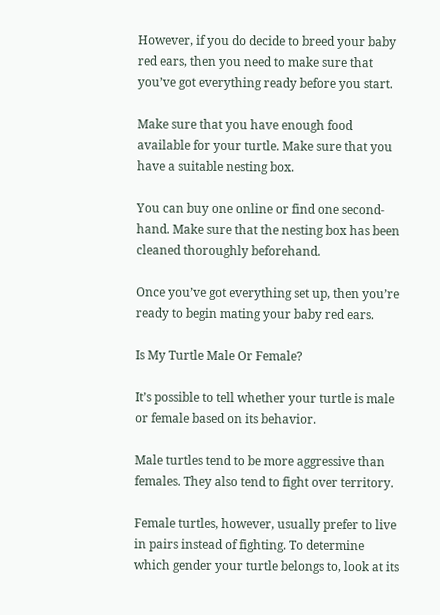However, if you do decide to breed your baby red ears, then you need to make sure that you’ve got everything ready before you start.

Make sure that you have enough food available for your turtle. Make sure that you have a suitable nesting box.

You can buy one online or find one second-hand. Make sure that the nesting box has been cleaned thoroughly beforehand.

Once you’ve got everything set up, then you’re ready to begin mating your baby red ears.

Is My Turtle Male Or Female?

It’s possible to tell whether your turtle is male or female based on its behavior.

Male turtles tend to be more aggressive than females. They also tend to fight over territory.

Female turtles, however, usually prefer to live in pairs instead of fighting. To determine which gender your turtle belongs to, look at its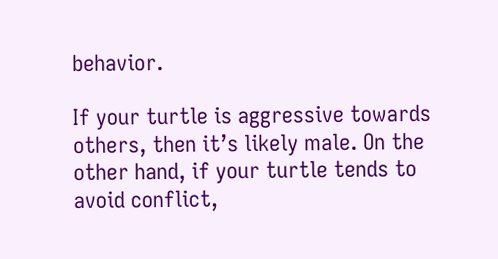behavior.

If your turtle is aggressive towards others, then it’s likely male. On the other hand, if your turtle tends to avoid conflict,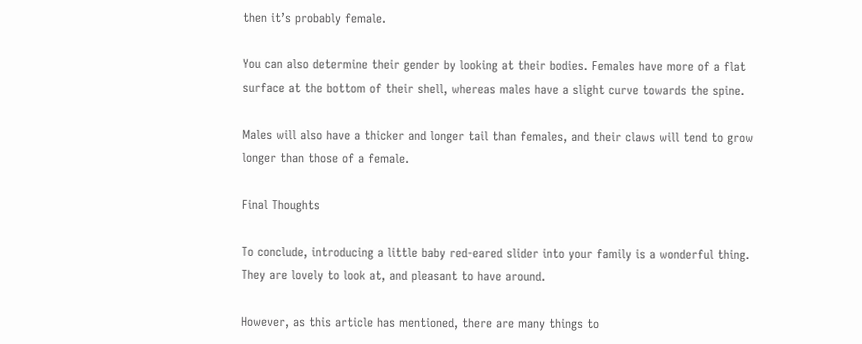then it’s probably female.

You can also determine their gender by looking at their bodies. Females have more of a flat surface at the bottom of their shell, whereas males have a slight curve towards the spine.

Males will also have a thicker and longer tail than females, and their claws will tend to grow longer than those of a female.

Final Thoughts

To conclude, introducing a little baby red-eared slider into your family is a wonderful thing. They are lovely to look at, and pleasant to have around.

However, as this article has mentioned, there are many things to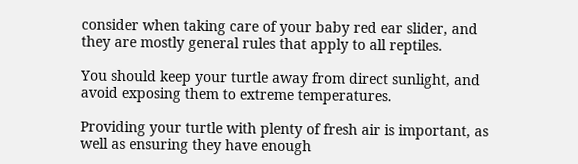consider when taking care of your baby red ear slider, and they are mostly general rules that apply to all reptiles.

You should keep your turtle away from direct sunlight, and avoid exposing them to extreme temperatures.

Providing your turtle with plenty of fresh air is important, as well as ensuring they have enough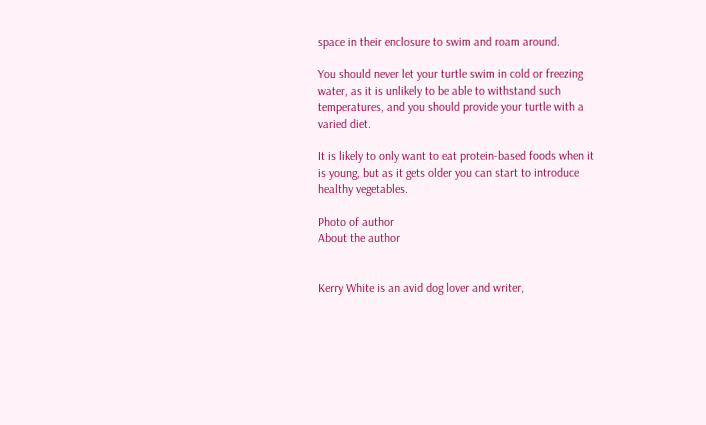space in their enclosure to swim and roam around.

You should never let your turtle swim in cold or freezing water, as it is unlikely to be able to withstand such temperatures, and you should provide your turtle with a varied diet.

It is likely to only want to eat protein-based foods when it is young, but as it gets older you can start to introduce healthy vegetables.

Photo of author
About the author


Kerry White is an avid dog lover and writer,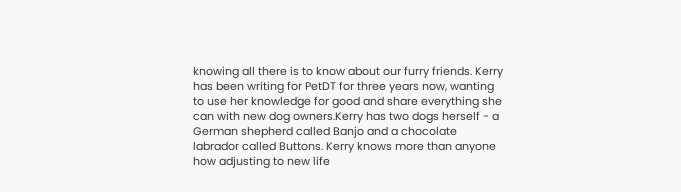knowing all there is to know about our furry friends. Kerry has been writing for PetDT for three years now, wanting to use her knowledge for good and share everything she can with new dog owners.Kerry has two dogs herself - a German shepherd called Banjo and a chocolate labrador called Buttons. Kerry knows more than anyone how adjusting to new life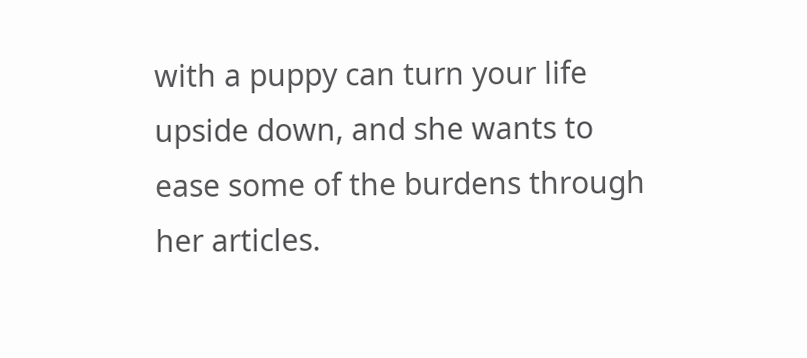with a puppy can turn your life upside down, and she wants to ease some of the burdens through her articles.